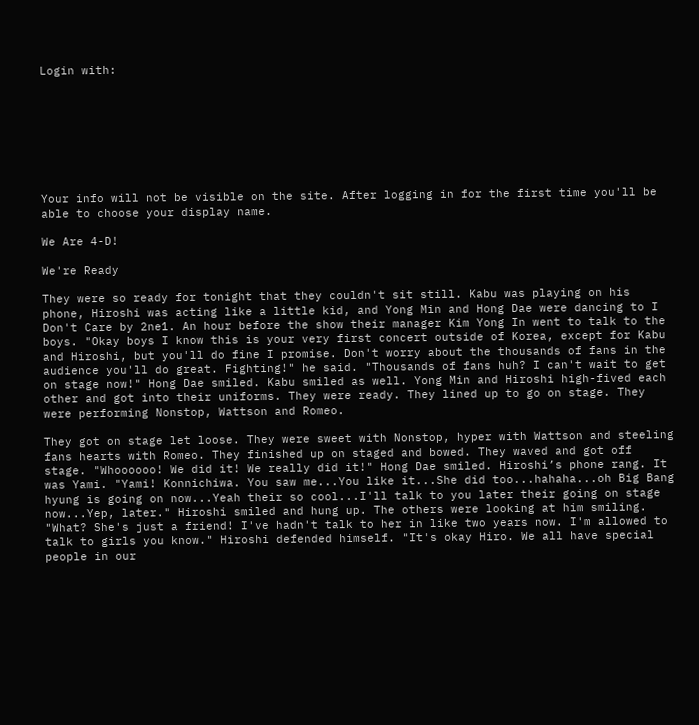Login with:








Your info will not be visible on the site. After logging in for the first time you'll be able to choose your display name.

We Are 4-D!

We're Ready

They were so ready for tonight that they couldn't sit still. Kabu was playing on his phone, Hiroshi was acting like a little kid, and Yong Min and Hong Dae were dancing to I Don't Care by 2ne1. An hour before the show their manager Kim Yong In went to talk to the boys. "Okay boys I know this is your very first concert outside of Korea, except for Kabu and Hiroshi, but you'll do fine I promise. Don't worry about the thousands of fans in the audience you'll do great. Fighting!" he said. "Thousands of fans huh? I can't wait to get on stage now!" Hong Dae smiled. Kabu smiled as well. Yong Min and Hiroshi high-fived each other and got into their uniforms. They were ready. They lined up to go on stage. They were performing Nonstop, Wattson and Romeo.

They got on stage let loose. They were sweet with Nonstop, hyper with Wattson and steeling fans hearts with Romeo. They finished up on staged and bowed. They waved and got off stage. "Whoooooo! We did it! We really did it!" Hong Dae smiled. Hiroshi’s phone rang. It was Yami. "Yami! Konnichiwa. You saw me...You like it...She did too...hahaha...oh Big Bang hyung is going on now...Yeah their so cool...I'll talk to you later their going on stage now...Yep, later." Hiroshi smiled and hung up. The others were looking at him smiling. "What? She's just a friend! I've hadn't talk to her in like two years now. I'm allowed to talk to girls you know." Hiroshi defended himself. "It's okay Hiro. We all have special people in our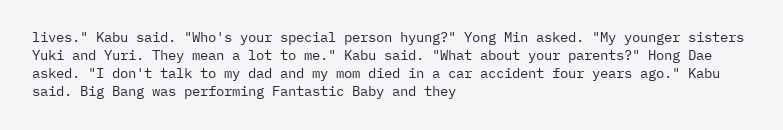lives." Kabu said. "Who's your special person hyung?" Yong Min asked. "My younger sisters Yuki and Yuri. They mean a lot to me." Kabu said. "What about your parents?" Hong Dae asked. "I don't talk to my dad and my mom died in a car accident four years ago." Kabu said. Big Bang was performing Fantastic Baby and they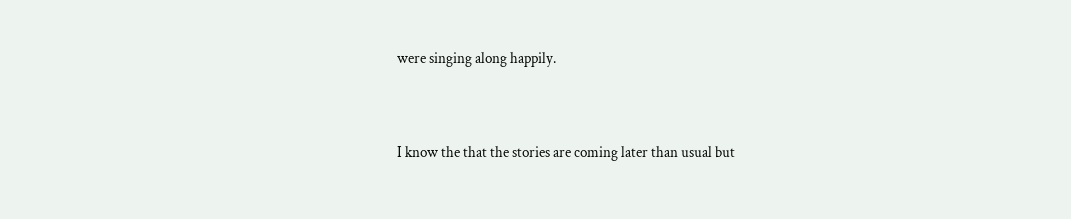were singing along happily.


I know the that the stories are coming later than usual but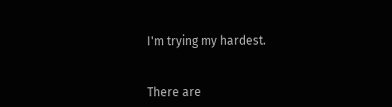I'm trying my hardest.


There are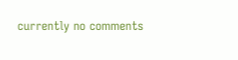currently no comments